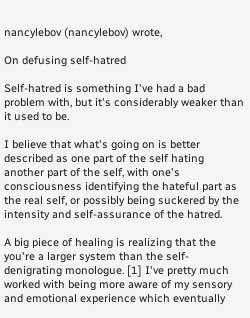nancylebov (nancylebov) wrote,

On defusing self-hatred

Self-hatred is something I've had a bad problem with, but it's considerably weaker than it used to be.

I believe that what's going on is better described as one part of the self hating another part of the self, with one's consciousness identifying the hateful part as the real self, or possibly being suckered by the intensity and self-assurance of the hatred.

A big piece of healing is realizing that the you're a larger system than the self-denigrating monologue. [1] I've pretty much worked with being more aware of my sensory and emotional experience which eventually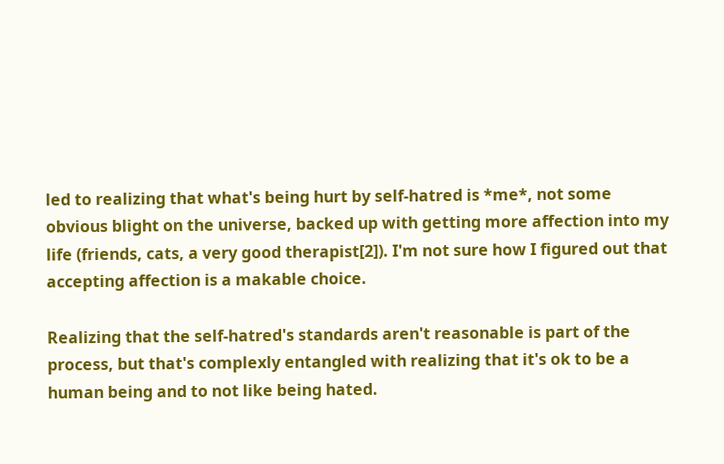led to realizing that what's being hurt by self-hatred is *me*, not some obvious blight on the universe, backed up with getting more affection into my life (friends, cats, a very good therapist[2]). I'm not sure how I figured out that accepting affection is a makable choice.

Realizing that the self-hatred's standards aren't reasonable is part of the process, but that's complexly entangled with realizing that it's ok to be a human being and to not like being hated.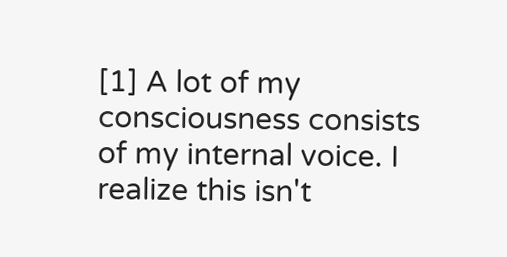[1] A lot of my consciousness consists of my internal voice. I realize this isn't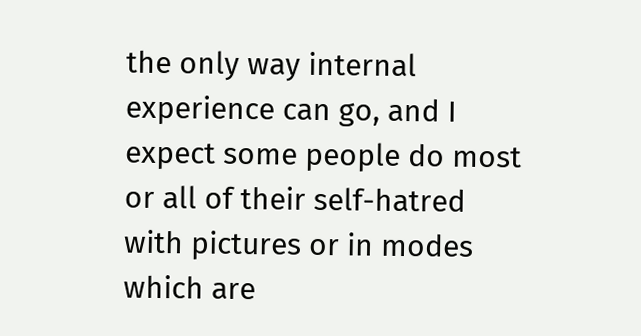the only way internal experience can go, and I expect some people do most or all of their self-hatred with pictures or in modes which are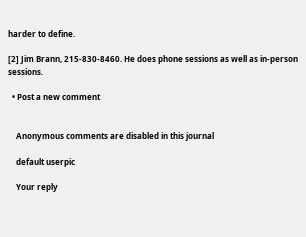harder to define.

[2] Jim Brann, 215-830-8460. He does phone sessions as well as in-person sessions.

  • Post a new comment


    Anonymous comments are disabled in this journal

    default userpic

    Your reply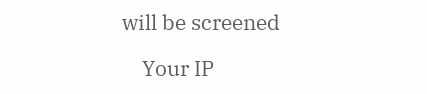will be screened

    Your IP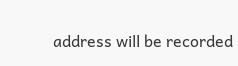address will be recorded